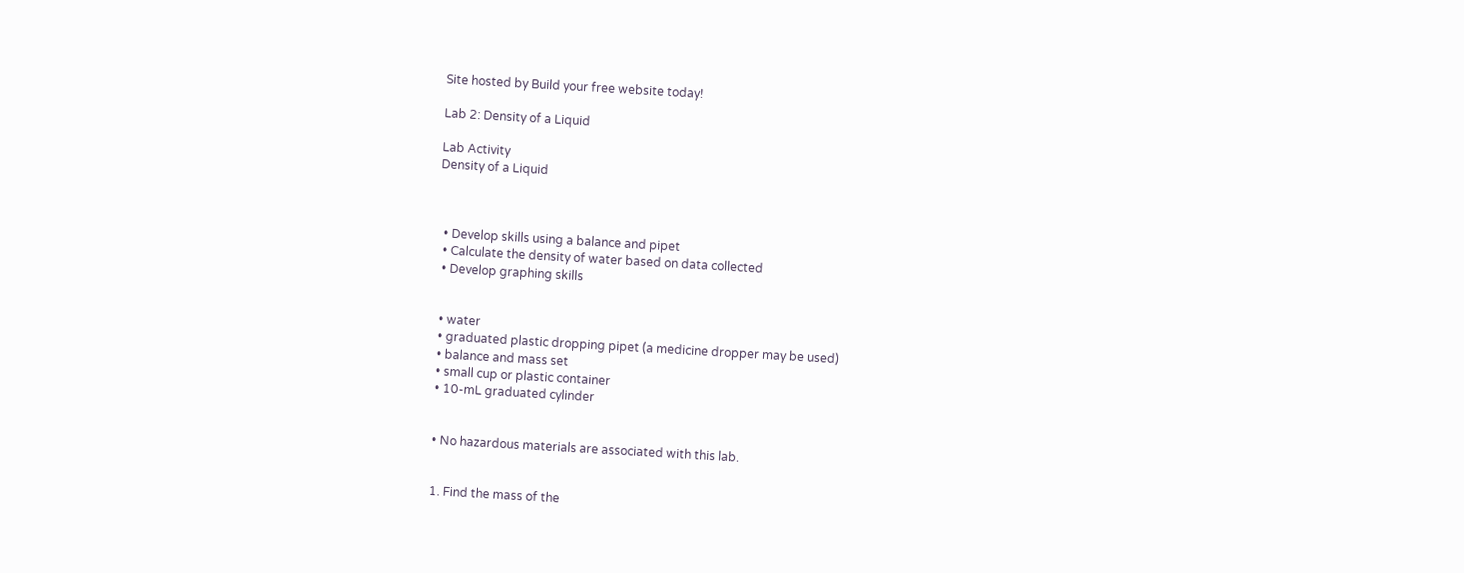Site hosted by Build your free website today!

Lab 2: Density of a Liquid

Lab Activity
Density of a Liquid



  • Develop skills using a balance and pipet
  • Calculate the density of water based on data collected
  • Develop graphing skills


  • water
  • graduated plastic dropping pipet (a medicine dropper may be used)
  • balance and mass set
  • small cup or plastic container
  • 10-mL graduated cylinder


  • No hazardous materials are associated with this lab.


  1. Find the mass of the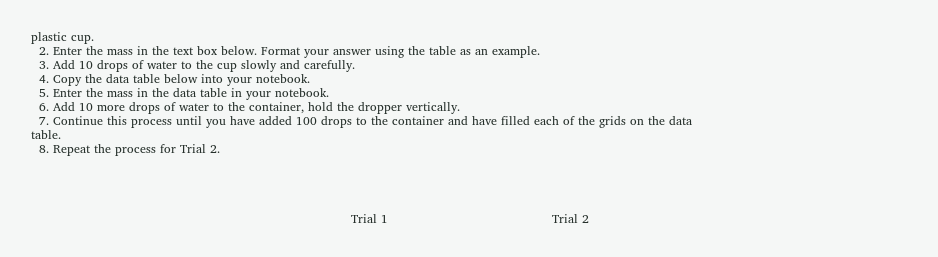plastic cup.
  2. Enter the mass in the text box below. Format your answer using the table as an example.
  3. Add 10 drops of water to the cup slowly and carefully.
  4. Copy the data table below into your notebook.
  5. Enter the mass in the data table in your notebook.
  6. Add 10 more drops of water to the container, hold the dropper vertically.
  7. Continue this process until you have added 100 drops to the container and have filled each of the grids on the data table.
  8. Repeat the process for Trial 2.




                                                                                Trial 1                                         Trial 2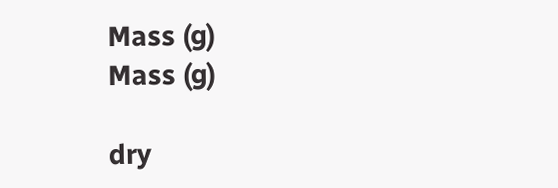Mass (g)                                    Mass (g)

dry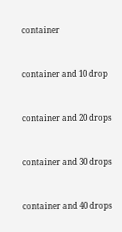container



container and 10 drop



container and 20 drops



container and 30 drops



container and 40 drops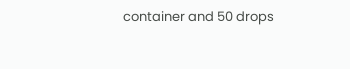container and 50 drops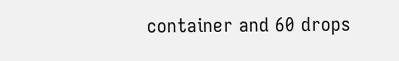container and 60 drops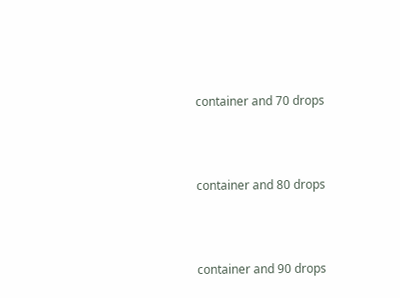container and 70 drops



container and 80 drops



container and 90 drops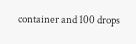container and 100 drops